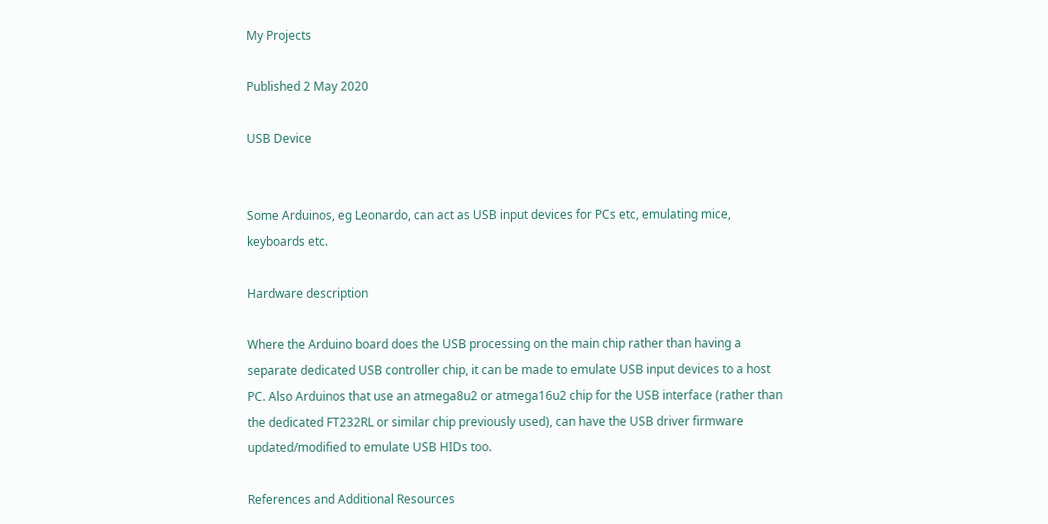My Projects

Published 2 May 2020

USB Device


Some Arduinos, eg Leonardo, can act as USB input devices for PCs etc, emulating mice, keyboards etc.

Hardware description

Where the Arduino board does the USB processing on the main chip rather than having a separate dedicated USB controller chip, it can be made to emulate USB input devices to a host PC. Also Arduinos that use an atmega8u2 or atmega16u2 chip for the USB interface (rather than the dedicated FT232RL or similar chip previously used), can have the USB driver firmware updated/modified to emulate USB HIDs too.

References and Additional Resources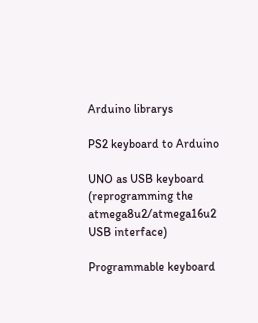Arduino librarys

PS2 keyboard to Arduino

UNO as USB keyboard (reprogramming the atmega8u2/atmega16u2 USB interface)

Programmable keyboard